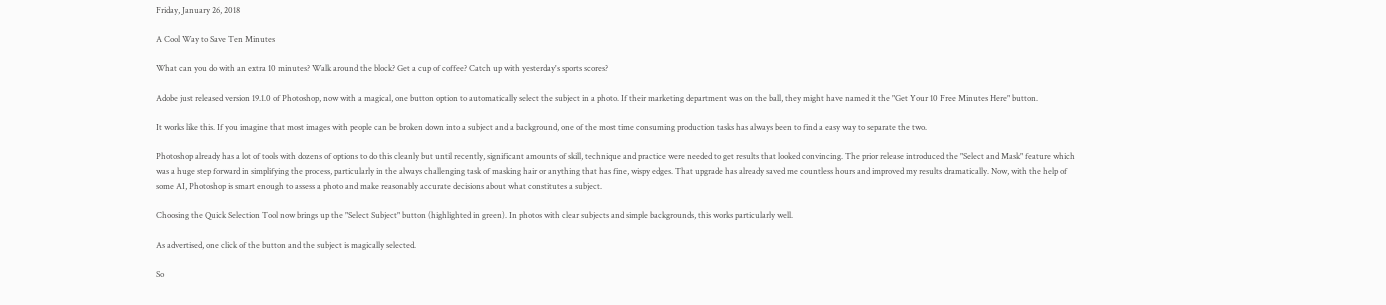Friday, January 26, 2018

A Cool Way to Save Ten Minutes

What can you do with an extra 10 minutes? Walk around the block? Get a cup of coffee? Catch up with yesterday's sports scores?

Adobe just released version 19.1.0 of Photoshop, now with a magical, one button option to automatically select the subject in a photo. If their marketing department was on the ball, they might have named it the "Get Your 10 Free Minutes Here" button.

It works like this. If you imagine that most images with people can be broken down into a subject and a background, one of the most time consuming production tasks has always been to find a easy way to separate the two.

Photoshop already has a lot of tools with dozens of options to do this cleanly but until recently, significant amounts of skill, technique and practice were needed to get results that looked convincing. The prior release introduced the "Select and Mask" feature which was a huge step forward in simplifying the process, particularly in the always challenging task of masking hair or anything that has fine, wispy edges. That upgrade has already saved me countless hours and improved my results dramatically. Now, with the help of some AI, Photoshop is smart enough to assess a photo and make reasonably accurate decisions about what constitutes a subject.

Choosing the Quick Selection Tool now brings up the "Select Subject" button (highlighted in green). In photos with clear subjects and simple backgrounds, this works particularly well.

As advertised, one click of the button and the subject is magically selected.

So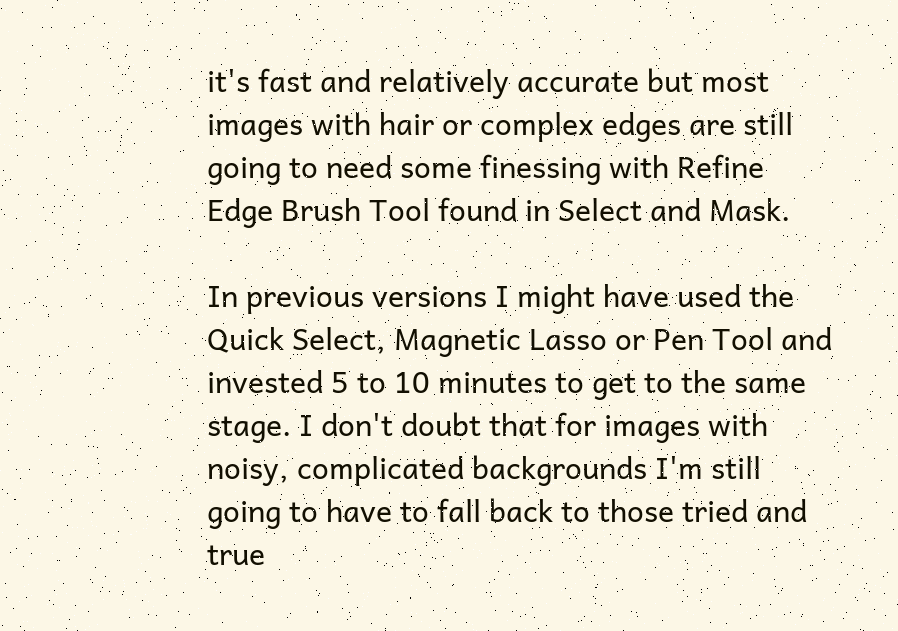it's fast and relatively accurate but most images with hair or complex edges are still going to need some finessing with Refine Edge Brush Tool found in Select and Mask.

In previous versions I might have used the Quick Select, Magnetic Lasso or Pen Tool and invested 5 to 10 minutes to get to the same stage. I don't doubt that for images with noisy, complicated backgrounds I'm still going to have to fall back to those tried and true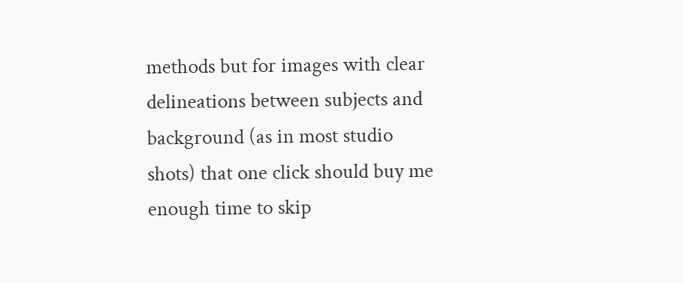methods but for images with clear delineations between subjects and background (as in most studio shots) that one click should buy me enough time to skip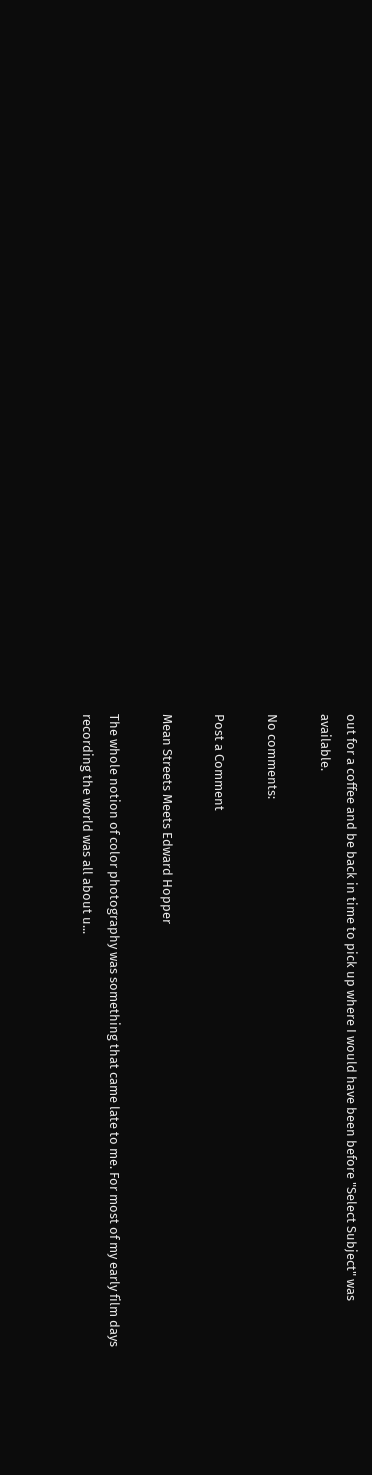out for a coffee and be back in time to pick up where I would have been before "Select Subject" was available.

No comments:

Post a Comment

Mean Streets Meets Edward Hopper

The whole notion of color photography was something that came late to me. For most of my early film days recording the world was all about u...